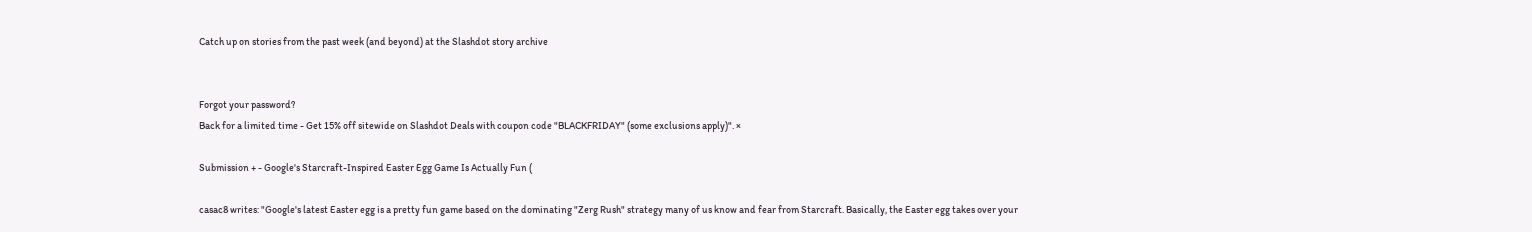Catch up on stories from the past week (and beyond) at the Slashdot story archive


Forgot your password?
Back for a limited time - Get 15% off sitewide on Slashdot Deals with coupon code "BLACKFRIDAY" (some exclusions apply)". ×

Submission + - Google's Starcraft-Inspired Easter Egg Game Is Actually Fun (

casac8 writes: "Google's latest Easter egg is a pretty fun game based on the dominating "Zerg Rush" strategy many of us know and fear from Starcraft. Basically, the Easter egg takes over your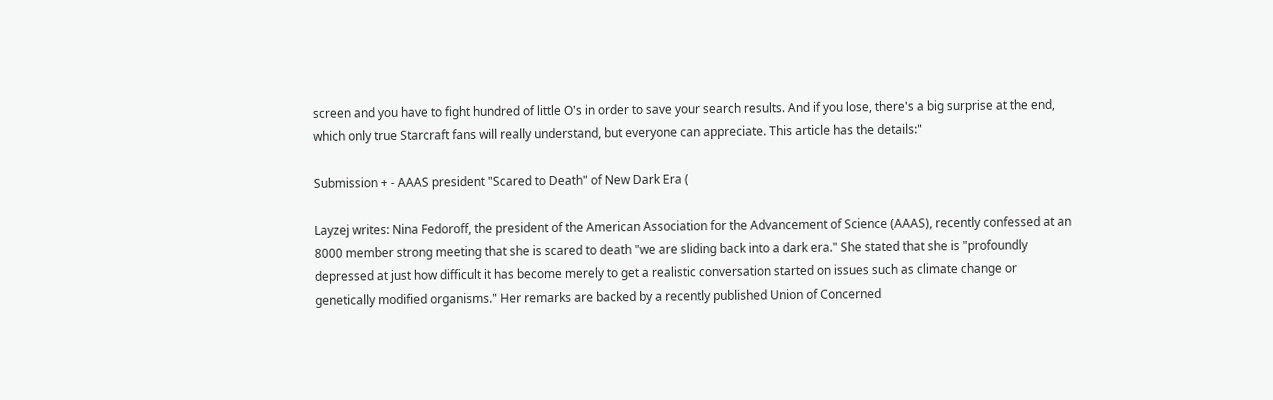screen and you have to fight hundred of little O's in order to save your search results. And if you lose, there's a big surprise at the end, which only true Starcraft fans will really understand, but everyone can appreciate. This article has the details:"

Submission + - AAAS president "Scared to Death" of New Dark Era (

Layzej writes: Nina Fedoroff, the president of the American Association for the Advancement of Science (AAAS), recently confessed at an 8000 member strong meeting that she is scared to death "we are sliding back into a dark era." She stated that she is "profoundly depressed at just how difficult it has become merely to get a realistic conversation started on issues such as climate change or genetically modified organisms." Her remarks are backed by a recently published Union of Concerned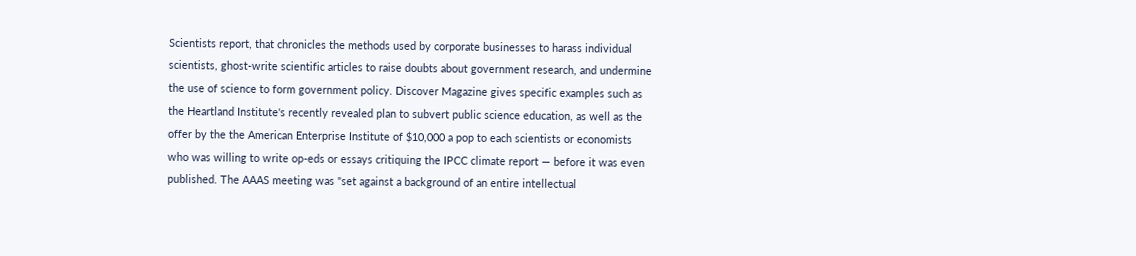Scientists report, that chronicles the methods used by corporate businesses to harass individual scientists, ghost-write scientific articles to raise doubts about government research, and undermine the use of science to form government policy. Discover Magazine gives specific examples such as the Heartland Institute's recently revealed plan to subvert public science education, as well as the offer by the the American Enterprise Institute of $10,000 a pop to each scientists or economists who was willing to write op-eds or essays critiquing the IPCC climate report — before it was even published. The AAAS meeting was "set against a background of an entire intellectual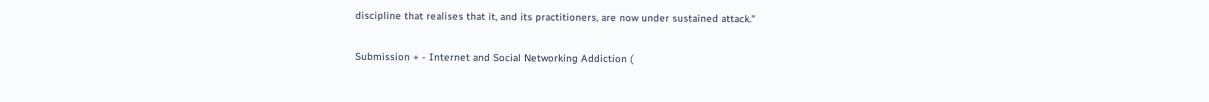discipline that realises that it, and its practitioners, are now under sustained attack."

Submission + - Internet and Social Networking Addiction (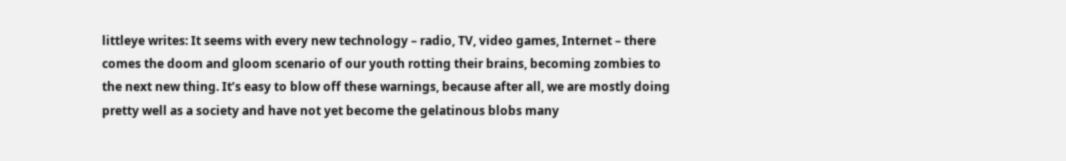littleye writes: It seems with every new technology – radio, TV, video games, Internet – there comes the doom and gloom scenario of our youth rotting their brains, becoming zombies to the next new thing. It’s easy to blow off these warnings, because after all, we are mostly doing pretty well as a society and have not yet become the gelatinous blobs many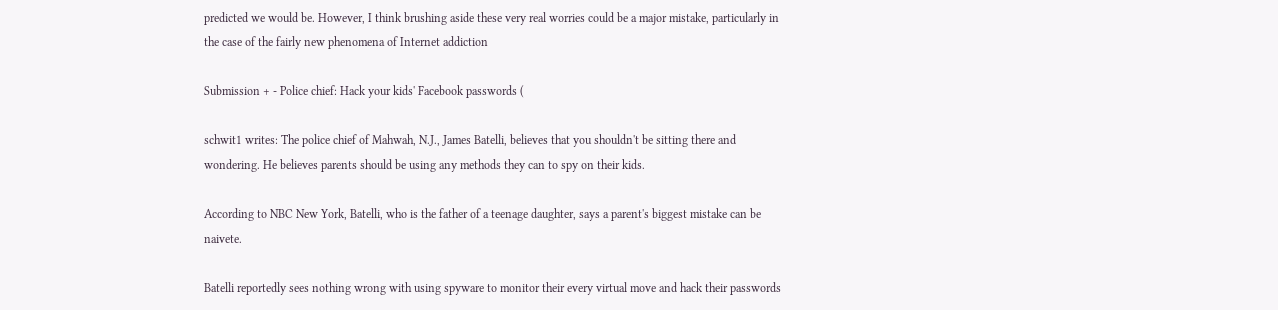predicted we would be. However, I think brushing aside these very real worries could be a major mistake, particularly in the case of the fairly new phenomena of Internet addiction

Submission + - Police chief: Hack your kids' Facebook passwords (

schwit1 writes: The police chief of Mahwah, N.J., James Batelli, believes that you shouldn't be sitting there and wondering. He believes parents should be using any methods they can to spy on their kids.

According to NBC New York, Batelli, who is the father of a teenage daughter, says a parent's biggest mistake can be naivete.

Batelli reportedly sees nothing wrong with using spyware to monitor their every virtual move and hack their passwords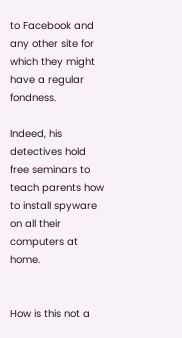to Facebook and any other site for which they might have a regular fondness.

Indeed, his detectives hold free seminars to teach parents how to install spyware on all their computers at home.


How is this not a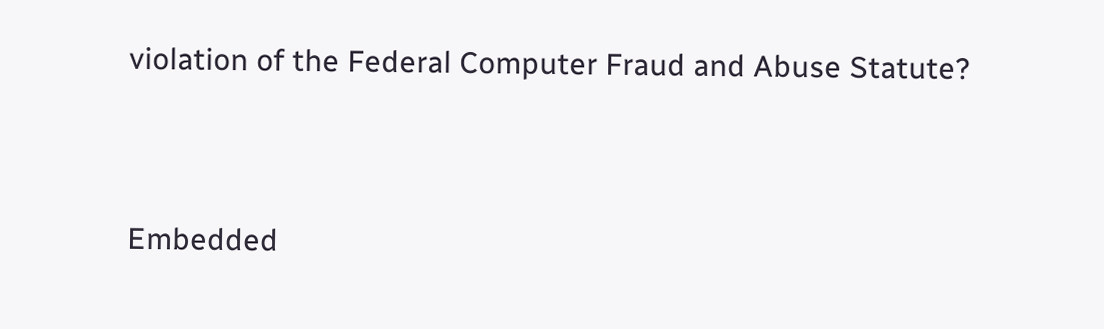violation of the Federal Computer Fraud and Abuse Statute?


Embedded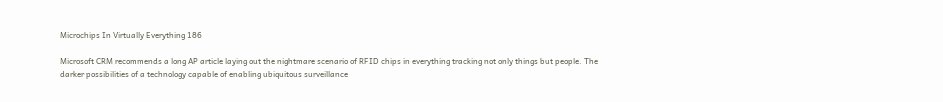Microchips In Virtually Everything 186

Microsoft CRM recommends a long AP article laying out the nightmare scenario of RFID chips in everything tracking not only things but people. The darker possibilities of a technology capable of enabling ubiquitous surveillance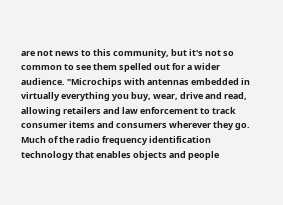are not news to this community, but it's not so common to see them spelled out for a wider audience. "Microchips with antennas embedded in virtually everything you buy, wear, drive and read, allowing retailers and law enforcement to track consumer items and consumers wherever they go. Much of the radio frequency identification technology that enables objects and people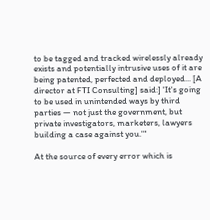to be tagged and tracked wirelessly already exists and potentially intrusive uses of it are being patented, perfected and deployed... [A director at FTI Consulting] said:] 'It's going to be used in unintended ways by third parties — not just the government, but private investigators, marketers, lawyers building a case against you.'"

At the source of every error which is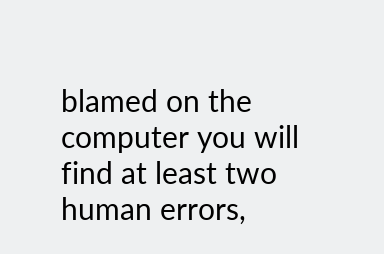blamed on the computer you will find at least two human errors,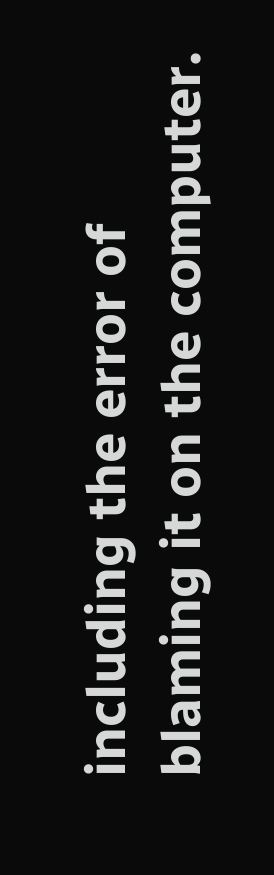including the error of blaming it on the computer.